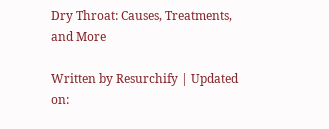Dry Throat: Causes, Treatments, and More

Written by Resurchify | Updated on: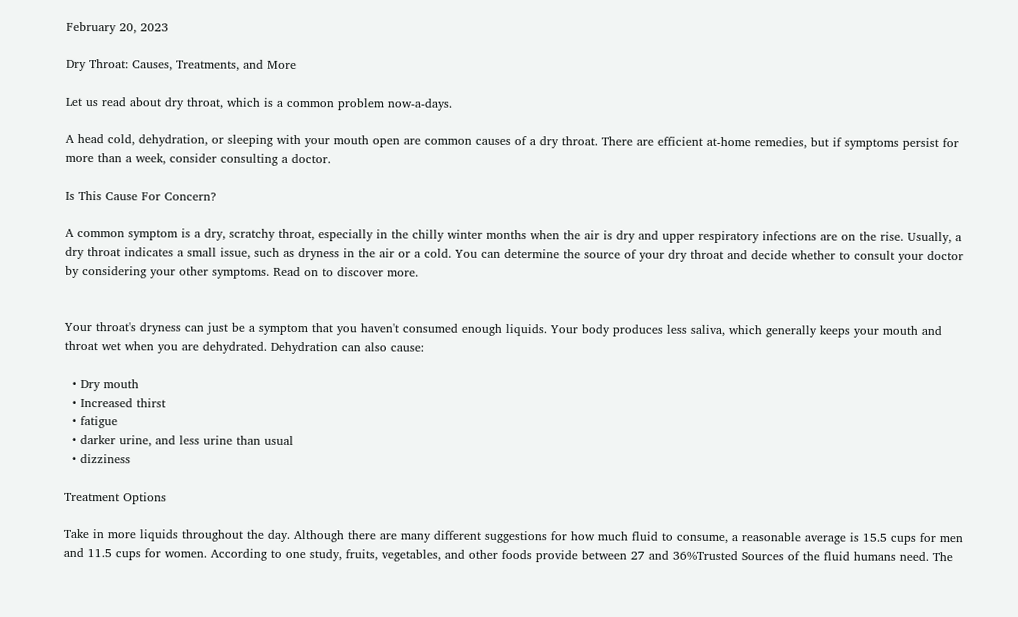February 20, 2023

Dry Throat: Causes, Treatments, and More

Let us read about dry throat, which is a common problem now-a-days.

A head cold, dehydration, or sleeping with your mouth open are common causes of a dry throat. There are efficient at-home remedies, but if symptoms persist for more than a week, consider consulting a doctor.

Is This Cause For Concern?

A common symptom is a dry, scratchy throat, especially in the chilly winter months when the air is dry and upper respiratory infections are on the rise. Usually, a dry throat indicates a small issue, such as dryness in the air or a cold. You can determine the source of your dry throat and decide whether to consult your doctor by considering your other symptoms. Read on to discover more.


Your throat's dryness can just be a symptom that you haven't consumed enough liquids. Your body produces less saliva, which generally keeps your mouth and throat wet when you are dehydrated. Dehydration can also cause:

  • Dry mouth
  • Increased thirst
  • fatigue
  • darker urine, and less urine than usual
  • dizziness

Treatment Options

Take in more liquids throughout the day. Although there are many different suggestions for how much fluid to consume, a reasonable average is 15.5 cups for men and 11.5 cups for women. According to one study, fruits, vegetables, and other foods provide between 27 and 36%Trusted Sources of the fluid humans need. The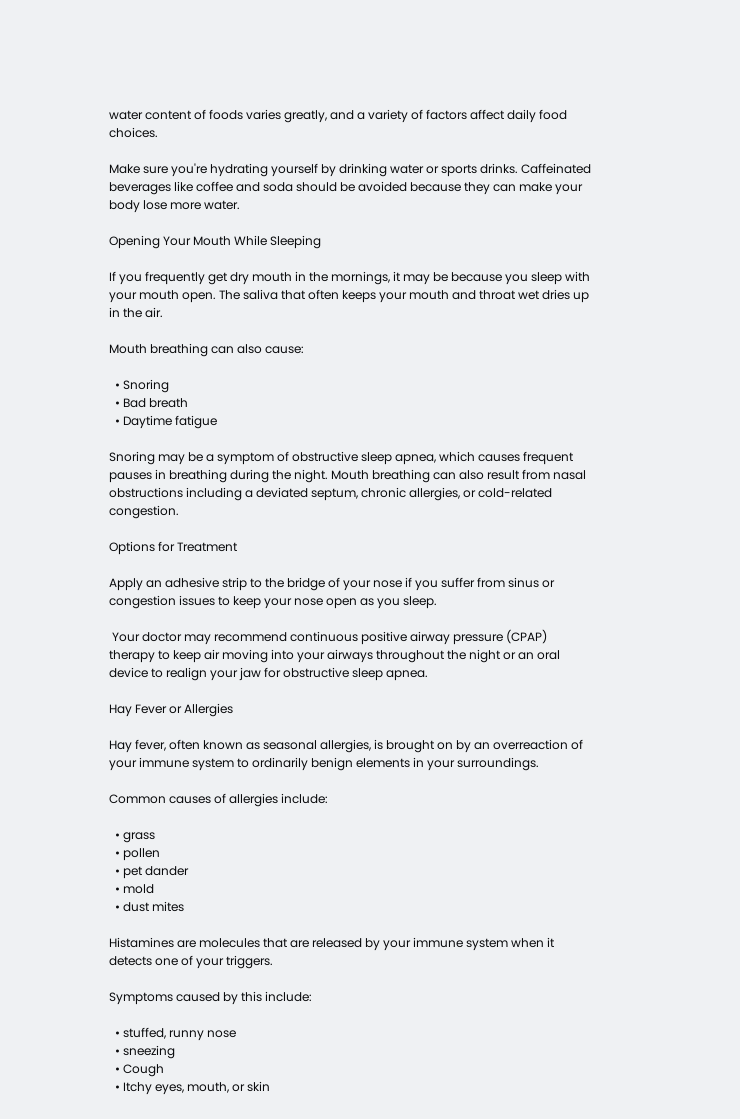water content of foods varies greatly, and a variety of factors affect daily food choices.

Make sure you're hydrating yourself by drinking water or sports drinks. Caffeinated beverages like coffee and soda should be avoided because they can make your body lose more water.

Opening Your Mouth While Sleeping

If you frequently get dry mouth in the mornings, it may be because you sleep with your mouth open. The saliva that often keeps your mouth and throat wet dries up in the air.

Mouth breathing can also cause:

  • Snoring
  • Bad breath
  • Daytime fatigue

Snoring may be a symptom of obstructive sleep apnea, which causes frequent pauses in breathing during the night. Mouth breathing can also result from nasal obstructions including a deviated septum, chronic allergies, or cold-related congestion.

Options for Treatment

Apply an adhesive strip to the bridge of your nose if you suffer from sinus or congestion issues to keep your nose open as you sleep.

 Your doctor may recommend continuous positive airway pressure (CPAP) therapy to keep air moving into your airways throughout the night or an oral device to realign your jaw for obstructive sleep apnea.

Hay Fever or Allergies

Hay fever, often known as seasonal allergies, is brought on by an overreaction of your immune system to ordinarily benign elements in your surroundings.

Common causes of allergies include:

  • grass
  • pollen
  • pet dander
  • mold
  • dust mites

Histamines are molecules that are released by your immune system when it detects one of your triggers.

Symptoms caused by this include:

  • stuffed, runny nose
  • sneezing
  • Cough
  • Itchy eyes, mouth, or skin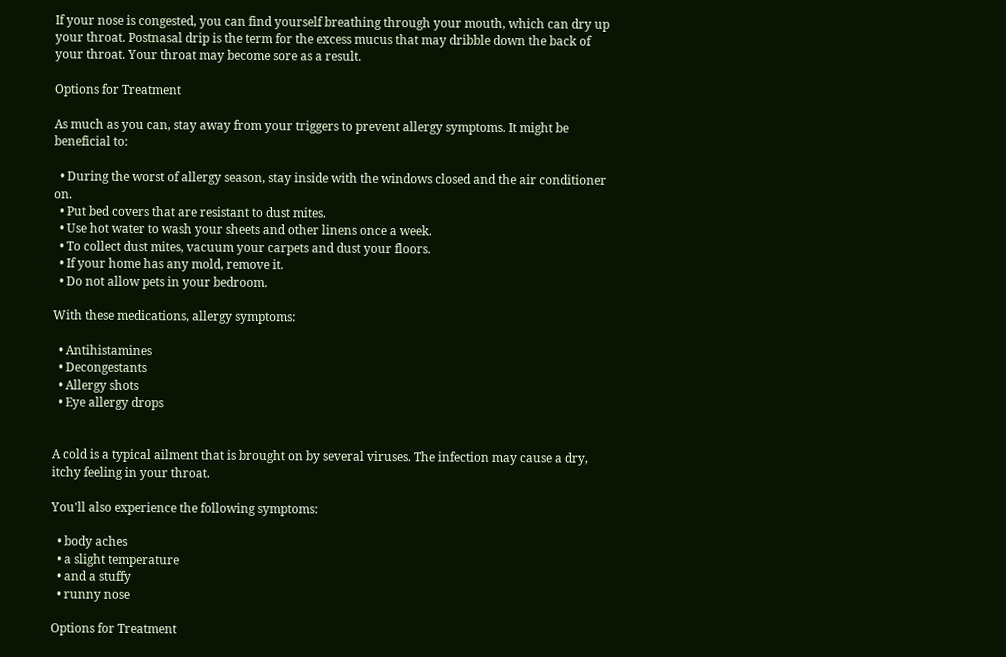If your nose is congested, you can find yourself breathing through your mouth, which can dry up your throat. Postnasal drip is the term for the excess mucus that may dribble down the back of your throat. Your throat may become sore as a result.

Options for Treatment

As much as you can, stay away from your triggers to prevent allergy symptoms. It might be beneficial to:

  • During the worst of allergy season, stay inside with the windows closed and the air conditioner on.
  • Put bed covers that are resistant to dust mites.
  • Use hot water to wash your sheets and other linens once a week.
  • To collect dust mites, vacuum your carpets and dust your floors.
  • If your home has any mold, remove it.
  • Do not allow pets in your bedroom.

With these medications, allergy symptoms:

  • Antihistamines
  • Decongestants
  • Allergy shots
  • Eye allergy drops


A cold is a typical ailment that is brought on by several viruses. The infection may cause a dry, itchy feeling in your throat.

You'll also experience the following symptoms:

  • body aches
  • a slight temperature
  • and a stuffy
  • runny nose

Options for Treatment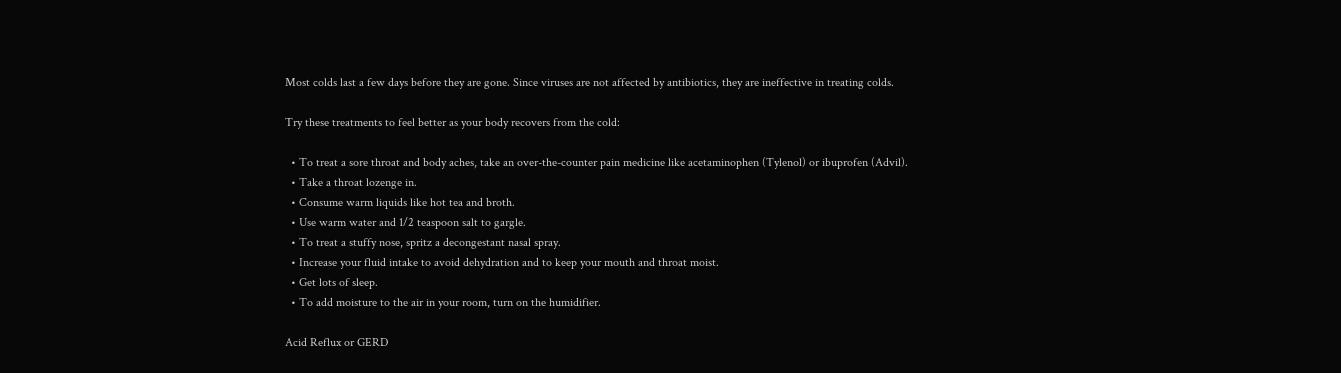Most colds last a few days before they are gone. Since viruses are not affected by antibiotics, they are ineffective in treating colds.

Try these treatments to feel better as your body recovers from the cold:

  • To treat a sore throat and body aches, take an over-the-counter pain medicine like acetaminophen (Tylenol) or ibuprofen (Advil).
  • Take a throat lozenge in.
  • Consume warm liquids like hot tea and broth.
  • Use warm water and 1/2 teaspoon salt to gargle.
  • To treat a stuffy nose, spritz a decongestant nasal spray.
  • Increase your fluid intake to avoid dehydration and to keep your mouth and throat moist.
  • Get lots of sleep.
  • To add moisture to the air in your room, turn on the humidifier.

Acid Reflux or GERD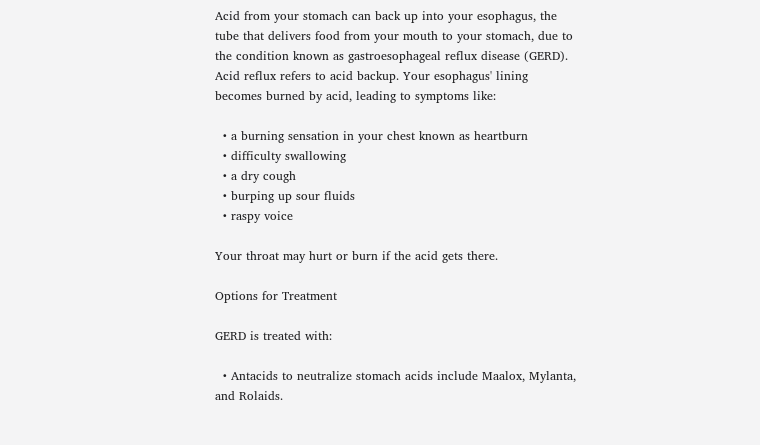Acid from your stomach can back up into your esophagus, the tube that delivers food from your mouth to your stomach, due to the condition known as gastroesophageal reflux disease (GERD). Acid reflux refers to acid backup. Your esophagus' lining becomes burned by acid, leading to symptoms like:

  • a burning sensation in your chest known as heartburn
  • difficulty swallowing
  • a dry cough
  • burping up sour fluids
  • raspy voice

Your throat may hurt or burn if the acid gets there.

Options for Treatment

GERD is treated with:

  • Antacids to neutralize stomach acids include Maalox, Mylanta, and Rolaids.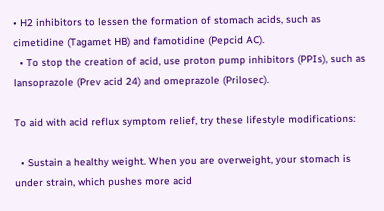• H2 inhibitors to lessen the formation of stomach acids, such as cimetidine (Tagamet HB) and famotidine (Pepcid AC).
  • To stop the creation of acid, use proton pump inhibitors (PPIs), such as lansoprazole (Prev acid 24) and omeprazole (Prilosec).

To aid with acid reflux symptom relief, try these lifestyle modifications:

  • Sustain a healthy weight. When you are overweight, your stomach is under strain, which pushes more acid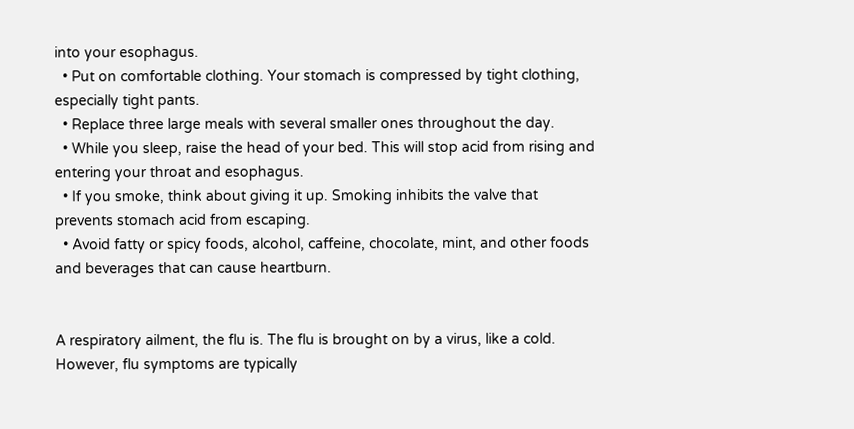into your esophagus.
  • Put on comfortable clothing. Your stomach is compressed by tight clothing, especially tight pants.
  • Replace three large meals with several smaller ones throughout the day.
  • While you sleep, raise the head of your bed. This will stop acid from rising and entering your throat and esophagus.
  • If you smoke, think about giving it up. Smoking inhibits the valve that prevents stomach acid from escaping.
  • Avoid fatty or spicy foods, alcohol, caffeine, chocolate, mint, and other foods and beverages that can cause heartburn.


A respiratory ailment, the flu is. The flu is brought on by a virus, like a cold. However, flu symptoms are typically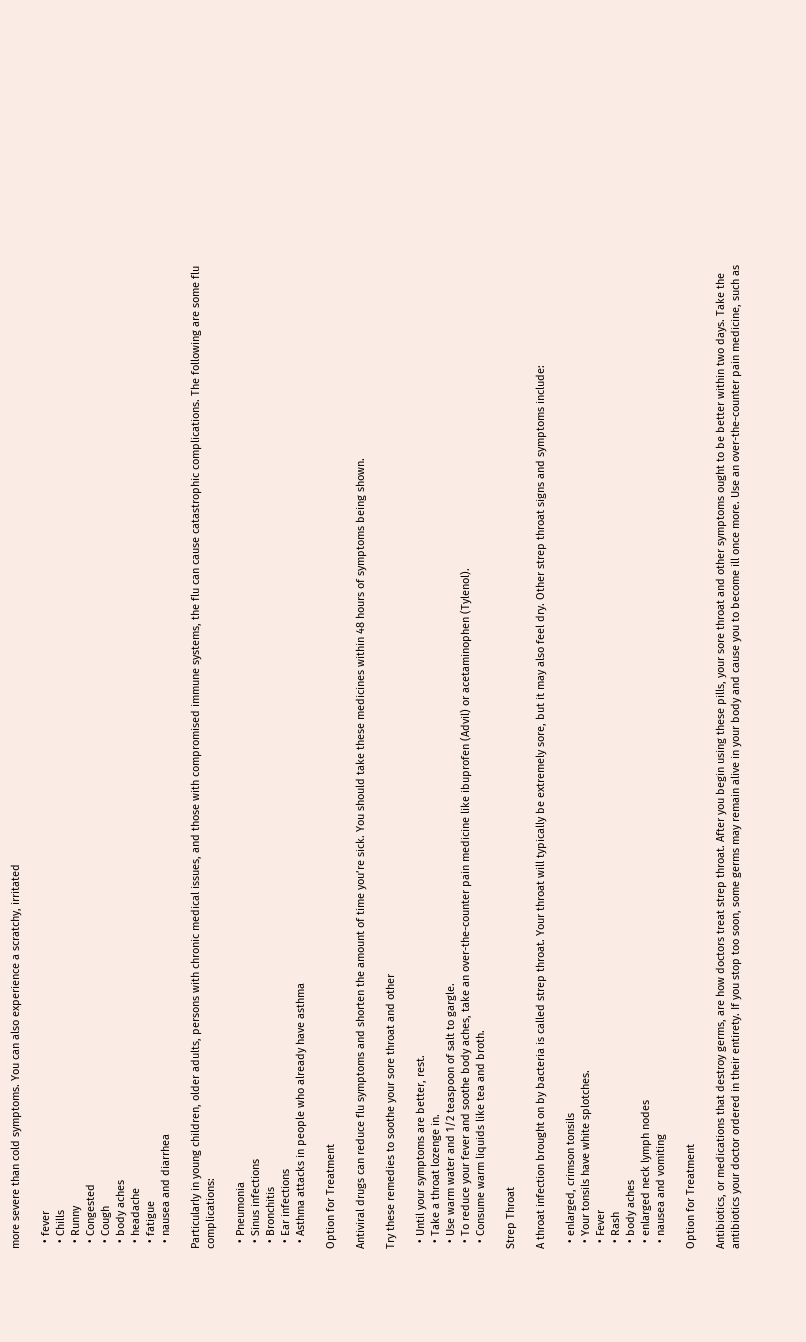more severe than cold symptoms. You can also experience a scratchy, irritated

  • fever
  • Chills
  • Runny
  • Congested
  • Cough
  • body aches
  • headache
  • fatigue
  • nausea and diarrhea

Particularly in young children, older adults, persons with chronic medical issues, and those with compromised immune systems, the flu can cause catastrophic complications. The following are some flu complications:

  • Pneumonia
  • Sinus infections
  • Bronchitis
  • Ear infections
  • Asthma attacks in people who already have asthma

Option for Treatment

Antiviral drugs can reduce flu symptoms and shorten the amount of time you’re sick. You should take these medicines within 48 hours of symptoms being shown.

Try these remedies to soothe your sore throat and other

  • Until your symptoms are better, rest.
  • Take a throat lozenge in.
  • Use warm water and 1/2 teaspoon of salt to gargle.
  • To reduce your fever and soothe body aches, take an over-the-counter pain medicine like ibuprofen (Advil) or acetaminophen (Tylenol).
  • Consume warm liquids like tea and broth.

Strep Throat

A throat infection brought on by bacteria is called strep throat. Your throat will typically be extremely sore, but it may also feel dry. Other strep throat signs and symptoms include:

  • enlarged, crimson tonsils
  • Your tonsils have white splotches.
  • Fever
  • Rash
  • body aches
  • enlarged neck lymph nodes
  • nausea and vomiting

Option for Treatment

Antibiotics, or medications that destroy germs, are how doctors treat strep throat. After you begin using these pills, your sore throat and other symptoms ought to be better within two days. Take the antibiotics your doctor ordered in their entirety. If you stop too soon, some germs may remain alive in your body and cause you to become ill once more. Use an over-the-counter pain medicine, such as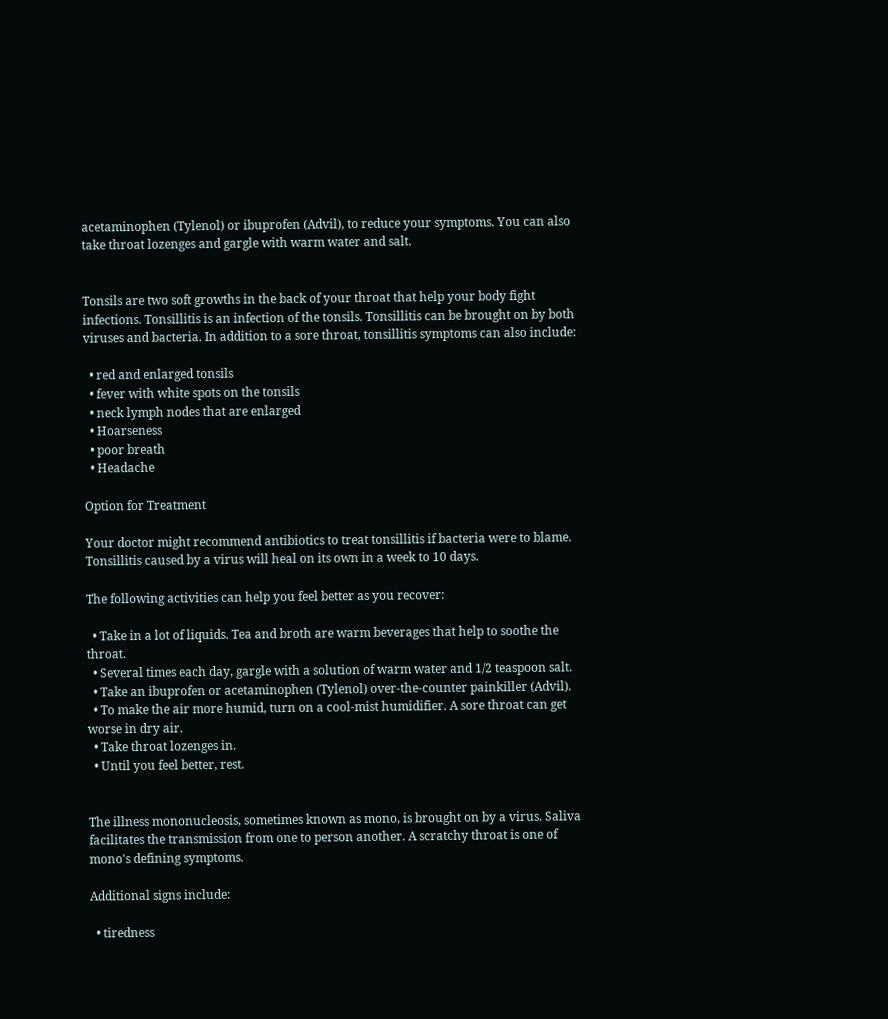acetaminophen (Tylenol) or ibuprofen (Advil), to reduce your symptoms. You can also take throat lozenges and gargle with warm water and salt.


Tonsils are two soft growths in the back of your throat that help your body fight infections. Tonsillitis is an infection of the tonsils. Tonsillitis can be brought on by both viruses and bacteria. In addition to a sore throat, tonsillitis symptoms can also include:

  • red and enlarged tonsils
  • fever with white spots on the tonsils
  • neck lymph nodes that are enlarged
  • Hoarseness
  • poor breath
  • Headache

Option for Treatment

Your doctor might recommend antibiotics to treat tonsillitis if bacteria were to blame. Tonsillitis caused by a virus will heal on its own in a week to 10 days.

The following activities can help you feel better as you recover:

  • Take in a lot of liquids. Tea and broth are warm beverages that help to soothe the throat.
  • Several times each day, gargle with a solution of warm water and 1/2 teaspoon salt.
  • Take an ibuprofen or acetaminophen (Tylenol) over-the-counter painkiller (Advil).
  • To make the air more humid, turn on a cool-mist humidifier. A sore throat can get worse in dry air.
  • Take throat lozenges in.
  • Until you feel better, rest.


The illness mononucleosis, sometimes known as mono, is brought on by a virus. Saliva facilitates the transmission from one to person another. A scratchy throat is one of mono's defining symptoms.

Additional signs include:

  • tiredness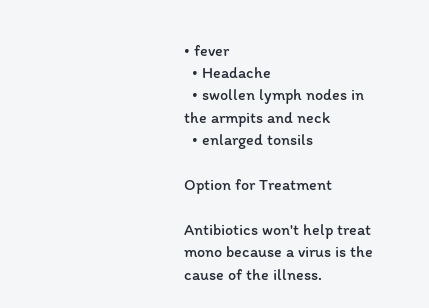• fever
  • Headache
  • swollen lymph nodes in the armpits and neck
  • enlarged tonsils

Option for Treatment

Antibiotics won't help treat mono because a virus is the cause of the illness.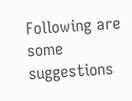Following are some suggestions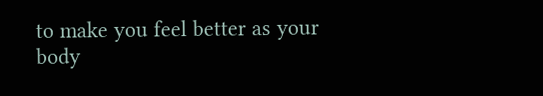to make you feel better as your body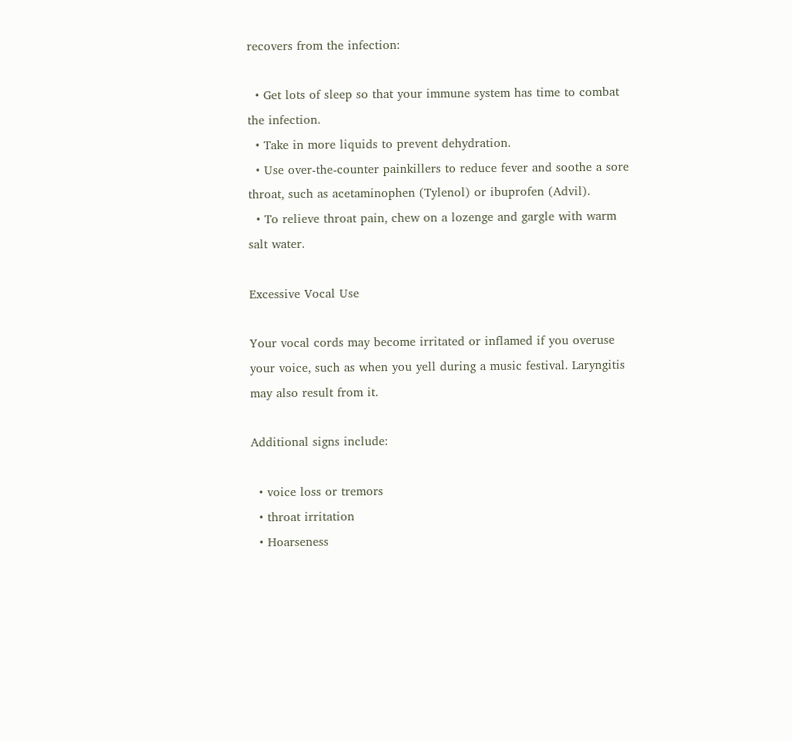recovers from the infection:

  • Get lots of sleep so that your immune system has time to combat the infection.
  • Take in more liquids to prevent dehydration.
  • Use over-the-counter painkillers to reduce fever and soothe a sore throat, such as acetaminophen (Tylenol) or ibuprofen (Advil).
  • To relieve throat pain, chew on a lozenge and gargle with warm salt water.

Excessive Vocal Use

Your vocal cords may become irritated or inflamed if you overuse your voice, such as when you yell during a music festival. Laryngitis may also result from it.

Additional signs include:

  • voice loss or tremors
  • throat irritation
  • Hoarseness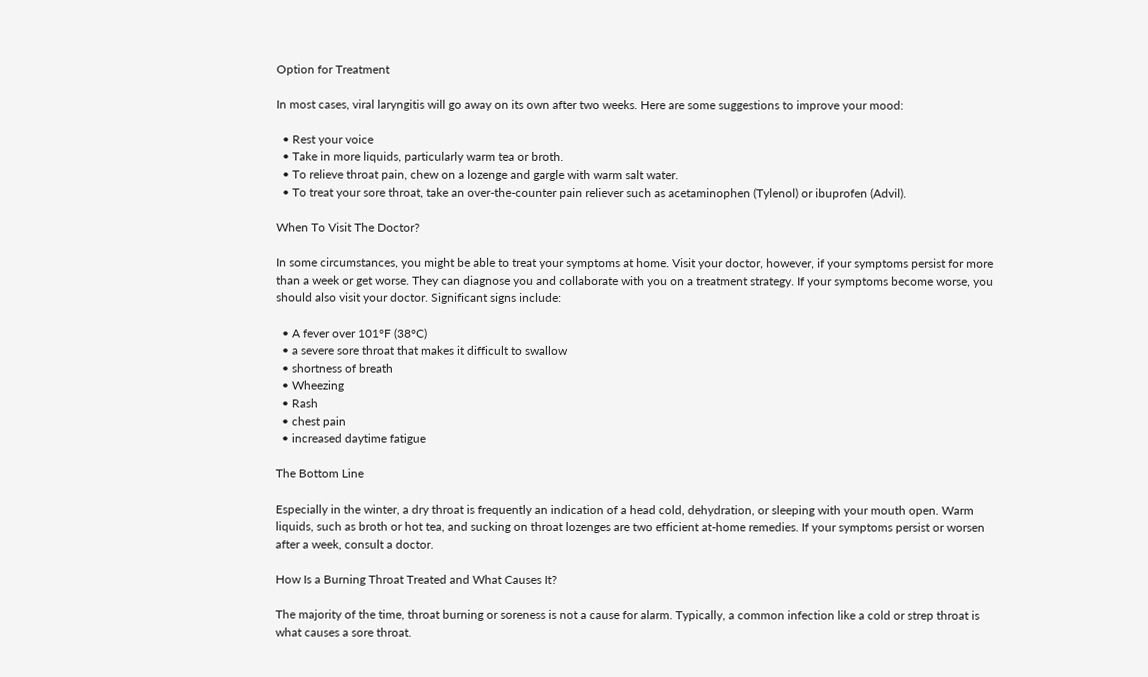Option for Treatment

In most cases, viral laryngitis will go away on its own after two weeks. Here are some suggestions to improve your mood:

  • Rest your voice
  • Take in more liquids, particularly warm tea or broth.
  • To relieve throat pain, chew on a lozenge and gargle with warm salt water.
  • To treat your sore throat, take an over-the-counter pain reliever such as acetaminophen (Tylenol) or ibuprofen (Advil).

When To Visit The Doctor?

In some circumstances, you might be able to treat your symptoms at home. Visit your doctor, however, if your symptoms persist for more than a week or get worse. They can diagnose you and collaborate with you on a treatment strategy. If your symptoms become worse, you should also visit your doctor. Significant signs include:

  • A fever over 101°F (38°C)
  • a severe sore throat that makes it difficult to swallow
  • shortness of breath
  • Wheezing
  • Rash
  • chest pain
  • increased daytime fatigue

The Bottom Line

Especially in the winter, a dry throat is frequently an indication of a head cold, dehydration, or sleeping with your mouth open. Warm liquids, such as broth or hot tea, and sucking on throat lozenges are two efficient at-home remedies. If your symptoms persist or worsen after a week, consult a doctor.

How Is a Burning Throat Treated and What Causes It?

The majority of the time, throat burning or soreness is not a cause for alarm. Typically, a common infection like a cold or strep throat is what causes a sore throat.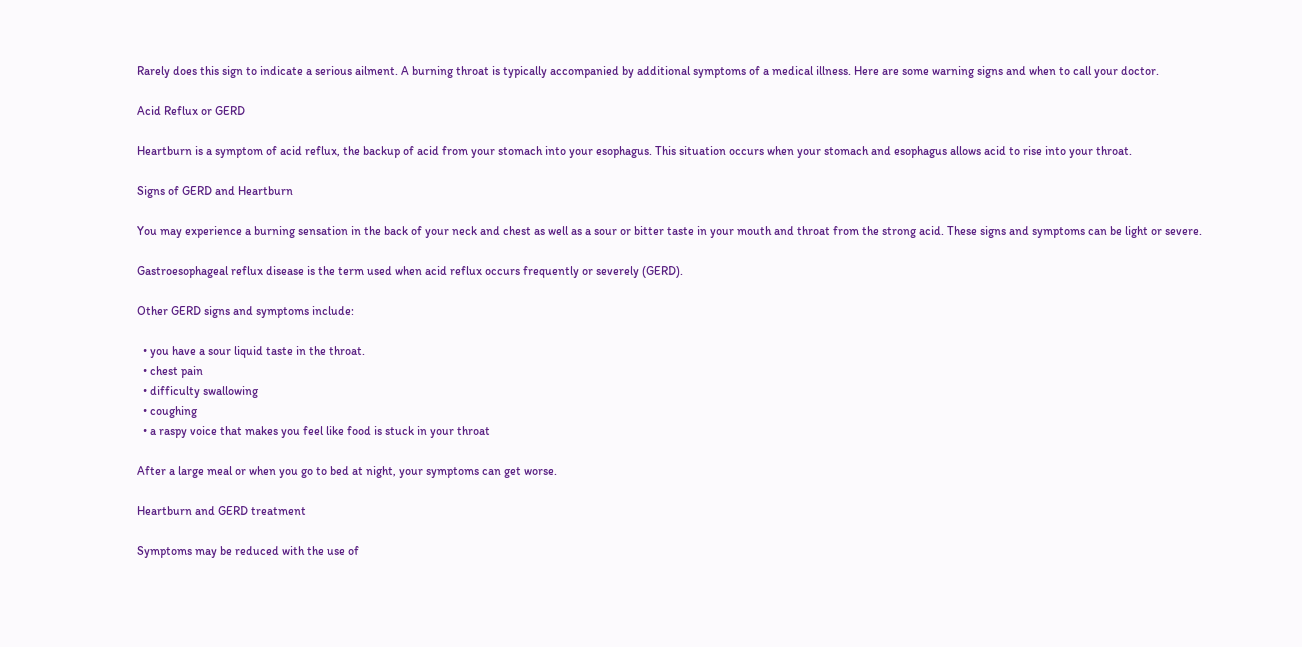Rarely does this sign to indicate a serious ailment. A burning throat is typically accompanied by additional symptoms of a medical illness. Here are some warning signs and when to call your doctor.

Acid Reflux or GERD

Heartburn is a symptom of acid reflux, the backup of acid from your stomach into your esophagus. This situation occurs when your stomach and esophagus allows acid to rise into your throat.

Signs of GERD and Heartburn

You may experience a burning sensation in the back of your neck and chest as well as a sour or bitter taste in your mouth and throat from the strong acid. These signs and symptoms can be light or severe.

Gastroesophageal reflux disease is the term used when acid reflux occurs frequently or severely (GERD).

Other GERD signs and symptoms include:

  • you have a sour liquid taste in the throat.
  • chest pain
  • difficulty swallowing
  • coughing
  • a raspy voice that makes you feel like food is stuck in your throat

After a large meal or when you go to bed at night, your symptoms can get worse.

Heartburn and GERD treatment

Symptoms may be reduced with the use of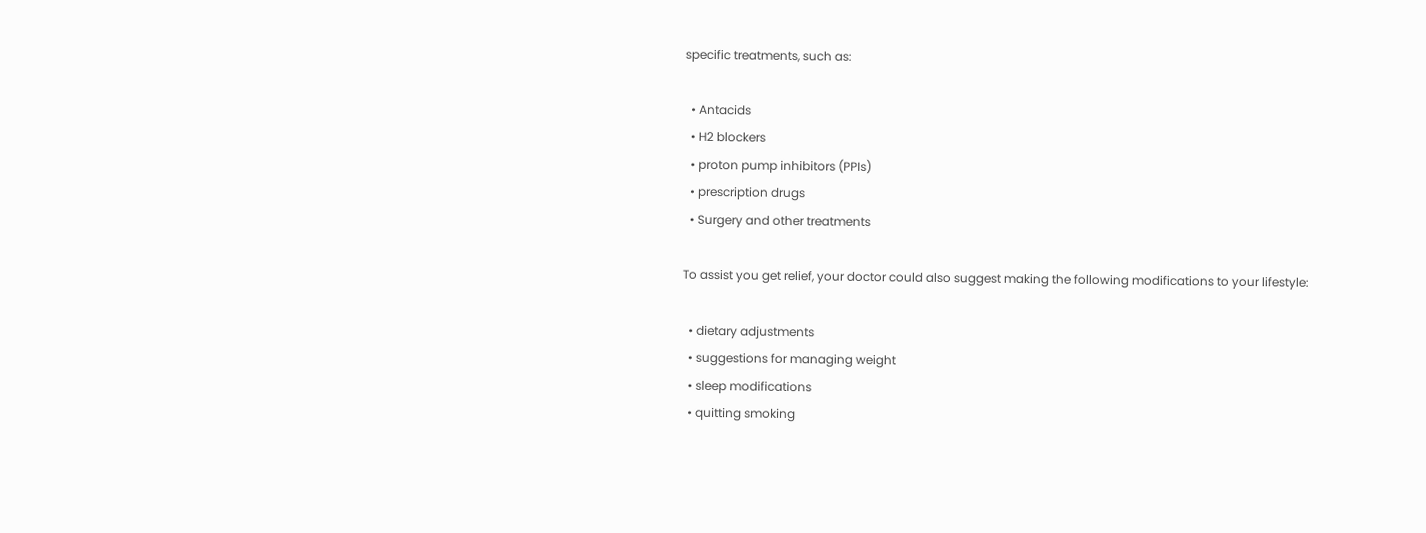specific treatments, such as:

  • Antacids
  • H2 blockers
  • proton pump inhibitors (PPIs)
  • prescription drugs
  • Surgery and other treatments

To assist you get relief, your doctor could also suggest making the following modifications to your lifestyle:

  • dietary adjustments
  • suggestions for managing weight
  • sleep modifications
  • quitting smoking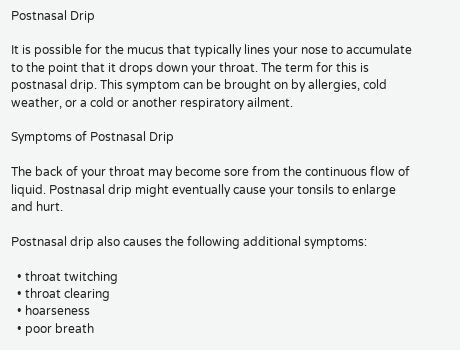Postnasal Drip

It is possible for the mucus that typically lines your nose to accumulate to the point that it drops down your throat. The term for this is postnasal drip. This symptom can be brought on by allergies, cold weather, or a cold or another respiratory ailment.

Symptoms of Postnasal Drip

The back of your throat may become sore from the continuous flow of liquid. Postnasal drip might eventually cause your tonsils to enlarge and hurt.

Postnasal drip also causes the following additional symptoms:

  • throat twitching
  • throat clearing
  • hoarseness
  • poor breath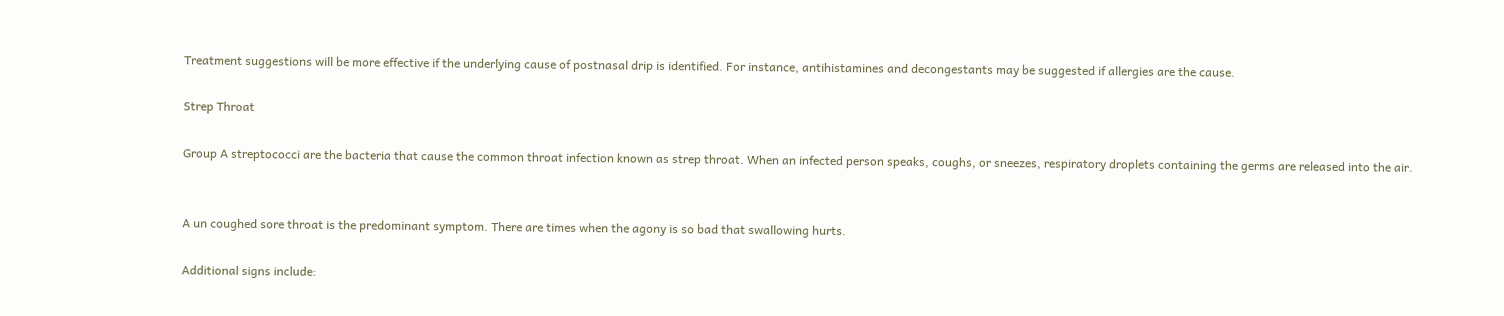Treatment suggestions will be more effective if the underlying cause of postnasal drip is identified. For instance, antihistamines and decongestants may be suggested if allergies are the cause.

Strep Throat

Group A streptococci are the bacteria that cause the common throat infection known as strep throat. When an infected person speaks, coughs, or sneezes, respiratory droplets containing the germs are released into the air.


A un coughed sore throat is the predominant symptom. There are times when the agony is so bad that swallowing hurts.

Additional signs include: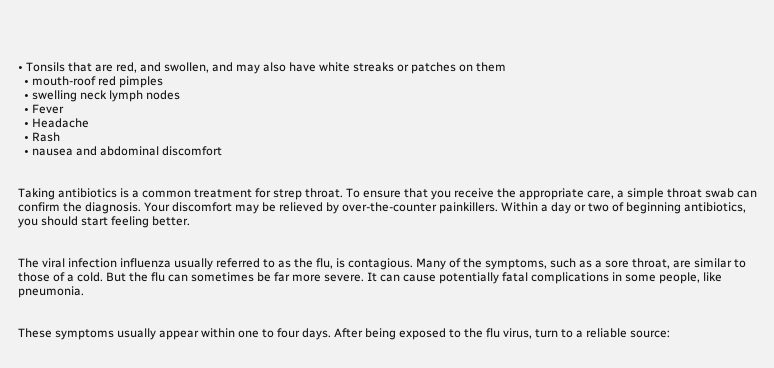• Tonsils that are red, and swollen, and may also have white streaks or patches on them
  • mouth-roof red pimples
  • swelling neck lymph nodes
  • Fever
  • Headache
  • Rash
  • nausea and abdominal discomfort


Taking antibiotics is a common treatment for strep throat. To ensure that you receive the appropriate care, a simple throat swab can confirm the diagnosis. Your discomfort may be relieved by over-the-counter painkillers. Within a day or two of beginning antibiotics, you should start feeling better.


The viral infection influenza usually referred to as the flu, is contagious. Many of the symptoms, such as a sore throat, are similar to those of a cold. But the flu can sometimes be far more severe. It can cause potentially fatal complications in some people, like pneumonia.


These symptoms usually appear within one to four days. After being exposed to the flu virus, turn to a reliable source: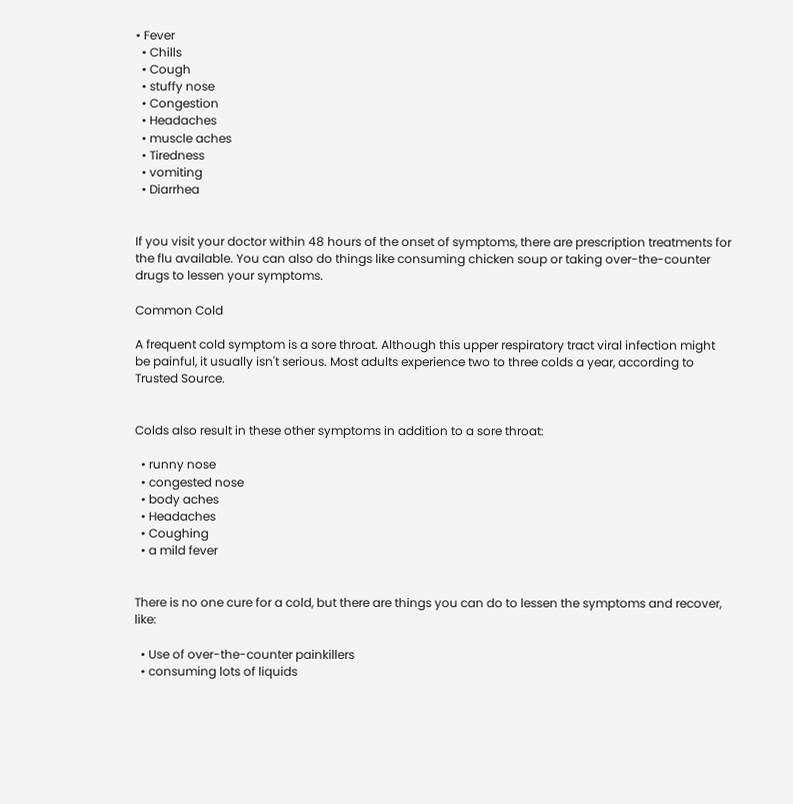• Fever
  • Chills
  • Cough
  • stuffy nose
  • Congestion
  • Headaches
  • muscle aches
  • Tiredness
  • vomiting
  • Diarrhea


If you visit your doctor within 48 hours of the onset of symptoms, there are prescription treatments for the flu available. You can also do things like consuming chicken soup or taking over-the-counter drugs to lessen your symptoms.

Common Cold

A frequent cold symptom is a sore throat. Although this upper respiratory tract viral infection might be painful, it usually isn't serious. Most adults experience two to three colds a year, according to Trusted Source.


Colds also result in these other symptoms in addition to a sore throat:

  • runny nose
  • congested nose
  • body aches
  • Headaches
  • Coughing
  • a mild fever


There is no one cure for a cold, but there are things you can do to lessen the symptoms and recover, like:

  • Use of over-the-counter painkillers
  • consuming lots of liquids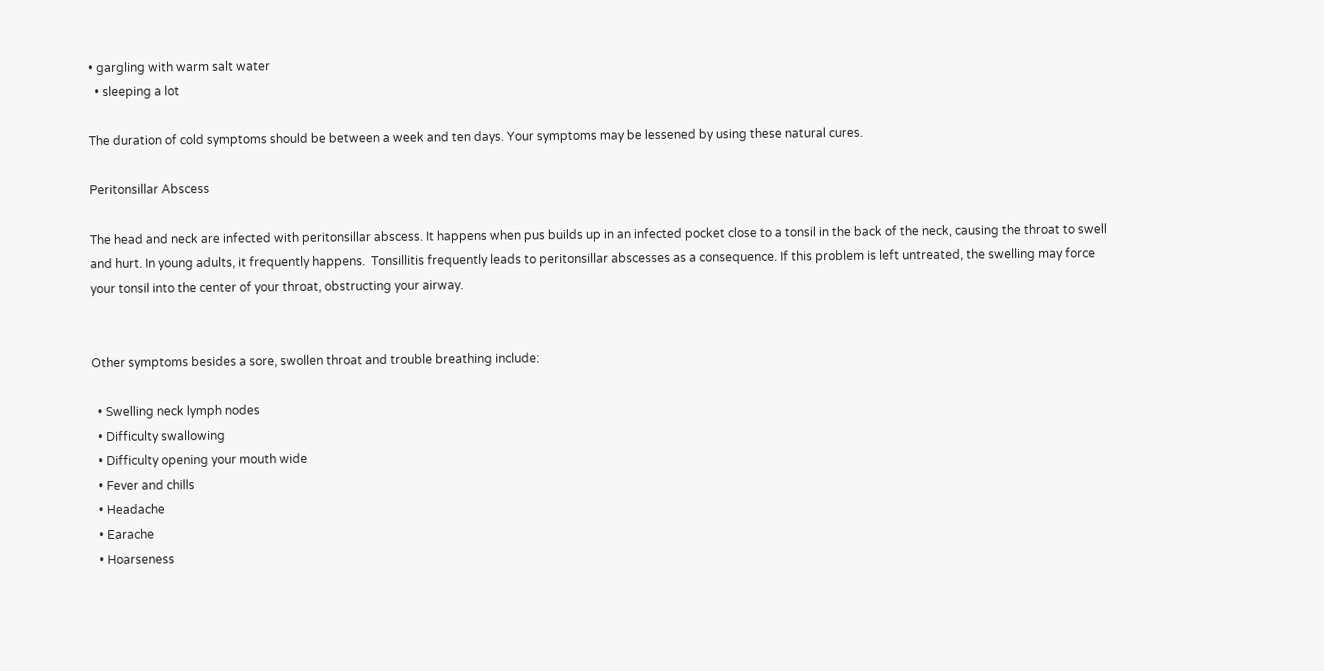• gargling with warm salt water
  • sleeping a lot

The duration of cold symptoms should be between a week and ten days. Your symptoms may be lessened by using these natural cures.

Peritonsillar Abscess

The head and neck are infected with peritonsillar abscess. It happens when pus builds up in an infected pocket close to a tonsil in the back of the neck, causing the throat to swell and hurt. In young adults, it frequently happens.  Tonsillitis frequently leads to peritonsillar abscesses as a consequence. If this problem is left untreated, the swelling may force your tonsil into the center of your throat, obstructing your airway.


Other symptoms besides a sore, swollen throat and trouble breathing include:

  • Swelling neck lymph nodes
  • Difficulty swallowing
  • Difficulty opening your mouth wide
  • Fever and chills
  • Headache
  • Earache
  • Hoarseness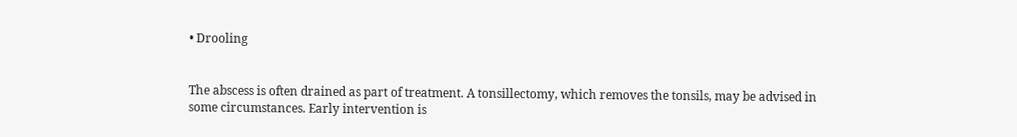• Drooling


The abscess is often drained as part of treatment. A tonsillectomy, which removes the tonsils, may be advised in some circumstances. Early intervention is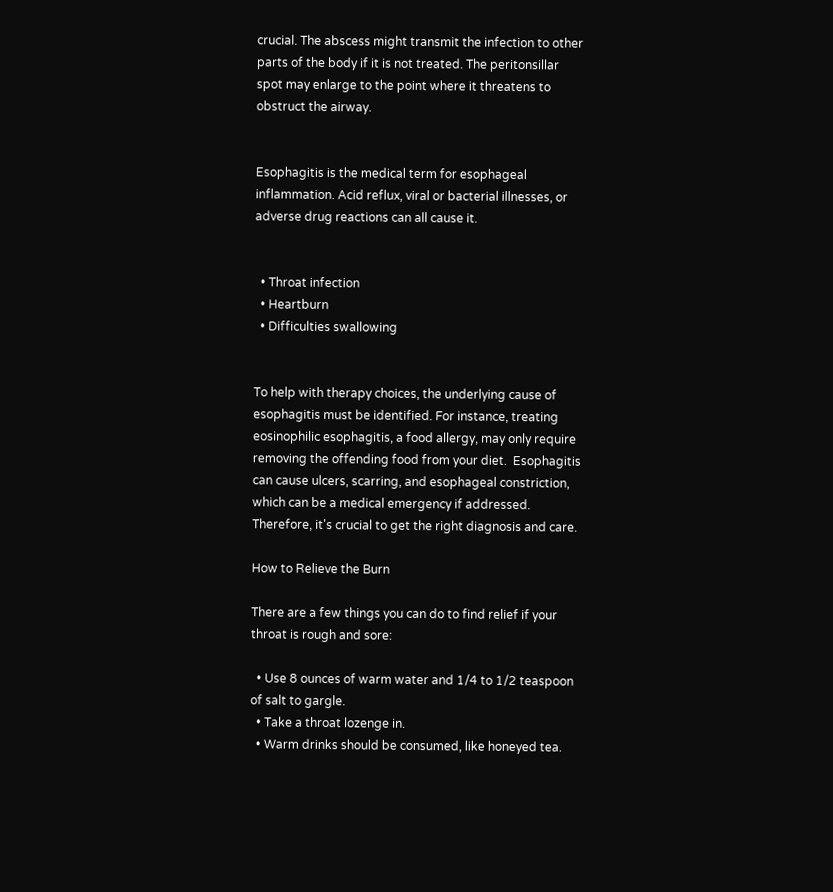crucial. The abscess might transmit the infection to other parts of the body if it is not treated. The peritonsillar spot may enlarge to the point where it threatens to obstruct the airway.


Esophagitis is the medical term for esophageal inflammation. Acid reflux, viral or bacterial illnesses, or adverse drug reactions can all cause it.


  • Throat infection
  • Heartburn
  • Difficulties swallowing


To help with therapy choices, the underlying cause of esophagitis must be identified. For instance, treating eosinophilic esophagitis, a food allergy, may only require removing the offending food from your diet.  Esophagitis can cause ulcers, scarring, and esophageal constriction, which can be a medical emergency if addressed. Therefore, it's crucial to get the right diagnosis and care.

How to Relieve the Burn

There are a few things you can do to find relief if your throat is rough and sore:

  • Use 8 ounces of warm water and 1/4 to 1/2 teaspoon of salt to gargle.
  • Take a throat lozenge in.
  • Warm drinks should be consumed, like honeyed tea.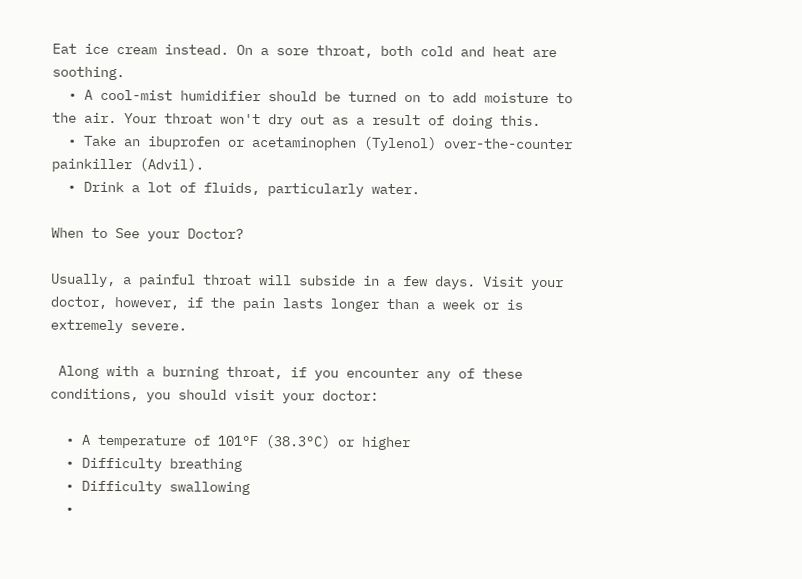Eat ice cream instead. On a sore throat, both cold and heat are soothing.
  • A cool-mist humidifier should be turned on to add moisture to the air. Your throat won't dry out as a result of doing this.
  • Take an ibuprofen or acetaminophen (Tylenol) over-the-counter painkiller (Advil).
  • Drink a lot of fluids, particularly water.

When to See your Doctor?

Usually, a painful throat will subside in a few days. Visit your doctor, however, if the pain lasts longer than a week or is extremely severe.

 Along with a burning throat, if you encounter any of these conditions, you should visit your doctor:

  • A temperature of 101°F (38.3°C) or higher
  • Difficulty breathing
  • Difficulty swallowing
  •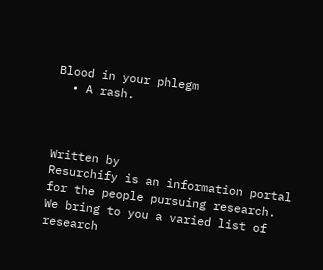Blood in your phlegm
  • A rash.



Written by
Resurchify is an information portal for the people pursuing research. We bring to you a varied list of research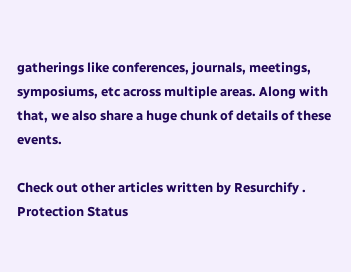gatherings like conferences, journals, meetings, symposiums, etc across multiple areas. Along with that, we also share a huge chunk of details of these events.

Check out other articles written by Resurchify . Protection Status